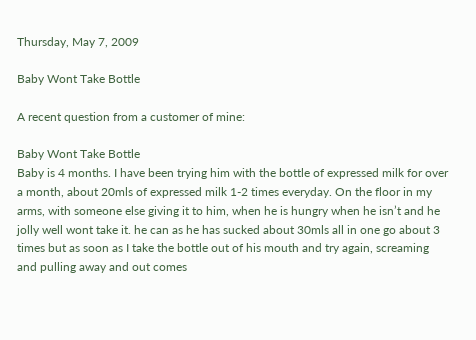Thursday, May 7, 2009

Baby Wont Take Bottle

A recent question from a customer of mine:

Baby Wont Take Bottle
Baby is 4 months. I have been trying him with the bottle of expressed milk for over a month, about 20mls of expressed milk 1-2 times everyday. On the floor in my arms, with someone else giving it to him, when he is hungry when he isn’t and he jolly well wont take it. he can as he has sucked about 30mls all in one go about 3 times but as soon as I take the bottle out of his mouth and try again, screaming and pulling away and out comes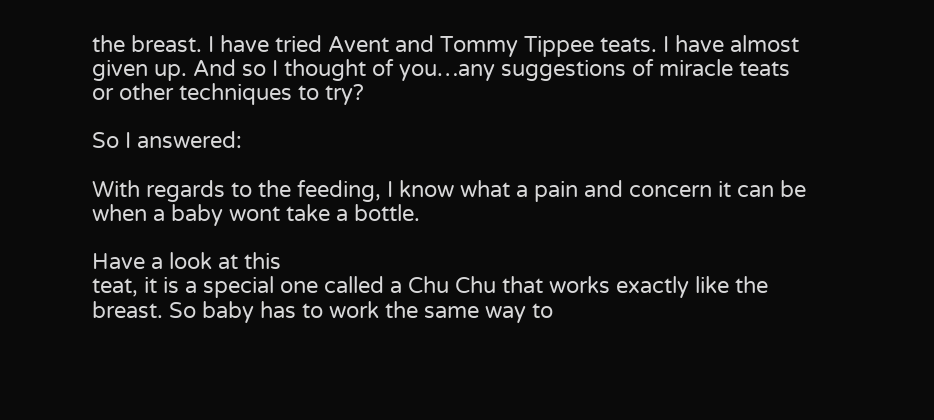the breast. I have tried Avent and Tommy Tippee teats. I have almost given up. And so I thought of you…any suggestions of miracle teats or other techniques to try?

So I answered:

With regards to the feeding, I know what a pain and concern it can be when a baby wont take a bottle.

Have a look at this
teat, it is a special one called a Chu Chu that works exactly like the breast. So baby has to work the same way to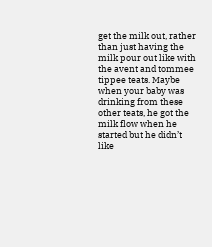get the milk out, rather than just having the milk pour out like with the avent and tommee tippee teats. Maybe when your baby was drinking from these other teats, he got the milk flow when he started but he didn’t like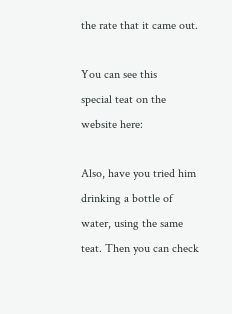the rate that it came out.

You can see this
special teat on the website here:

Also, have you tried him
drinking a bottle of water, using the same teat. Then you can check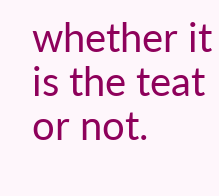whether it is the teat or not.